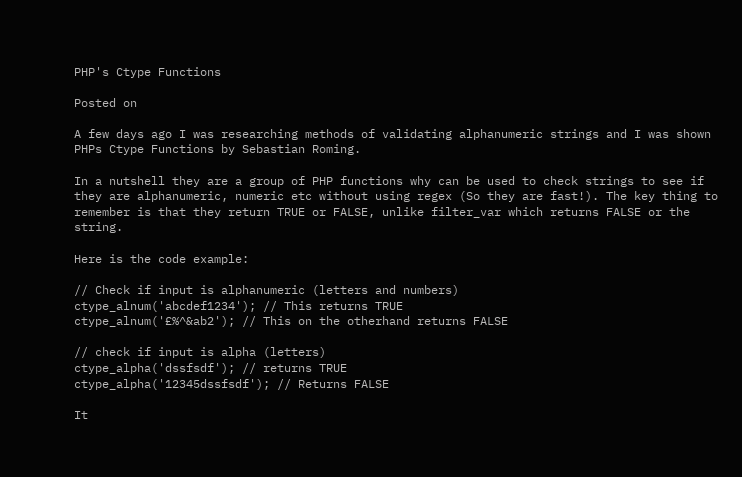PHP's Ctype Functions

Posted on

A few days ago I was researching methods of validating alphanumeric strings and I was shown PHPs Ctype Functions by Sebastian Roming.

In a nutshell they are a group of PHP functions why can be used to check strings to see if they are alphanumeric, numeric etc without using regex (So they are fast!). The key thing to remember is that they return TRUE or FALSE, unlike filter_var which returns FALSE or the string.

Here is the code example:

// Check if input is alphanumeric (letters and numbers)
ctype_alnum('abcdef1234'); // This returns TRUE
ctype_alnum('£%^&ab2'); // This on the otherhand returns FALSE

// check if input is alpha (letters)
ctype_alpha('dssfsdf'); // returns TRUE
ctype_alpha('12345dssfsdf'); // Returns FALSE

It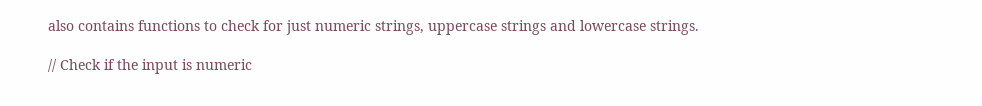also contains functions to check for just numeric strings, uppercase strings and lowercase strings.

// Check if the input is numeric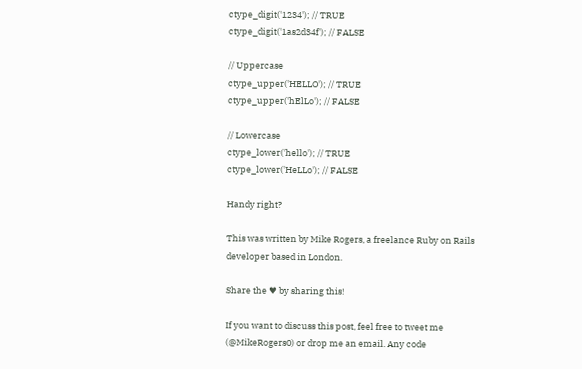ctype_digit('1234'); // TRUE
ctype_digit('1as2d34f'); // FALSE

// Uppercase
ctype_upper('HELLO'); // TRUE
ctype_upper('hElLo'); // FALSE

// Lowercase
ctype_lower('hello'); // TRUE
ctype_lower('HeLLo'); // FALSE

Handy right?

This was written by Mike Rogers, a freelance Ruby on Rails developer based in London.

Share the ♥ by sharing this!

If you want to discuss this post, feel free to tweet me (@MikeRogers0) or drop me an email. Any code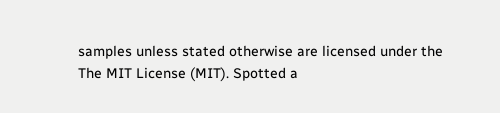samples unless stated otherwise are licensed under the The MIT License (MIT). Spotted a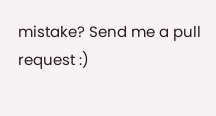mistake? Send me a pull request :)